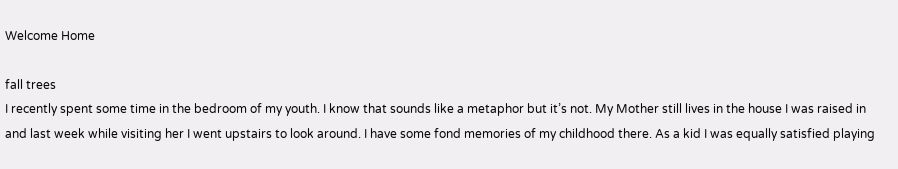Welcome Home

fall trees
I recently spent some time in the bedroom of my youth. I know that sounds like a metaphor but it’s not. My Mother still lives in the house I was raised in and last week while visiting her I went upstairs to look around. I have some fond memories of my childhood there. As a kid I was equally satisfied playing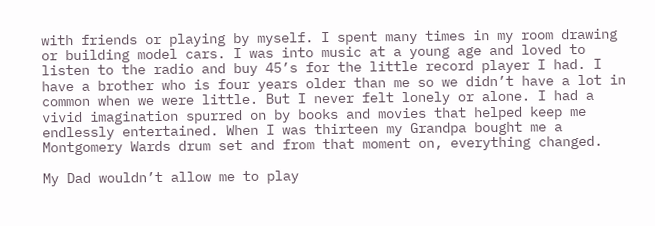with friends or playing by myself. I spent many times in my room drawing or building model cars. I was into music at a young age and loved to listen to the radio and buy 45’s for the little record player I had. I have a brother who is four years older than me so we didn’t have a lot in common when we were little. But I never felt lonely or alone. I had a vivid imagination spurred on by books and movies that helped keep me endlessly entertained. When I was thirteen my Grandpa bought me a Montgomery Wards drum set and from that moment on, everything changed.

My Dad wouldn’t allow me to play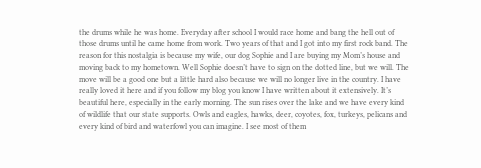the drums while he was home. Everyday after school I would race home and bang the hell out of those drums until he came home from work. Two years of that and I got into my first rock band. The reason for this nostalgia is because my wife, our dog Sophie and I are buying my Mom’s house and moving back to my hometown. Well Sophie doesn’t have to sign on the dotted line, but we will. The move will be a good one but a little hard also because we will no longer live in the country. I have really loved it here and if you follow my blog you know I have written about it extensively. It’s beautiful here, especially in the early morning. The sun rises over the lake and we have every kind of wildlife that our state supports. Owls and eagles, hawks, deer, coyotes, fox, turkeys, pelicans and every kind of bird and waterfowl you can imagine. I see most of them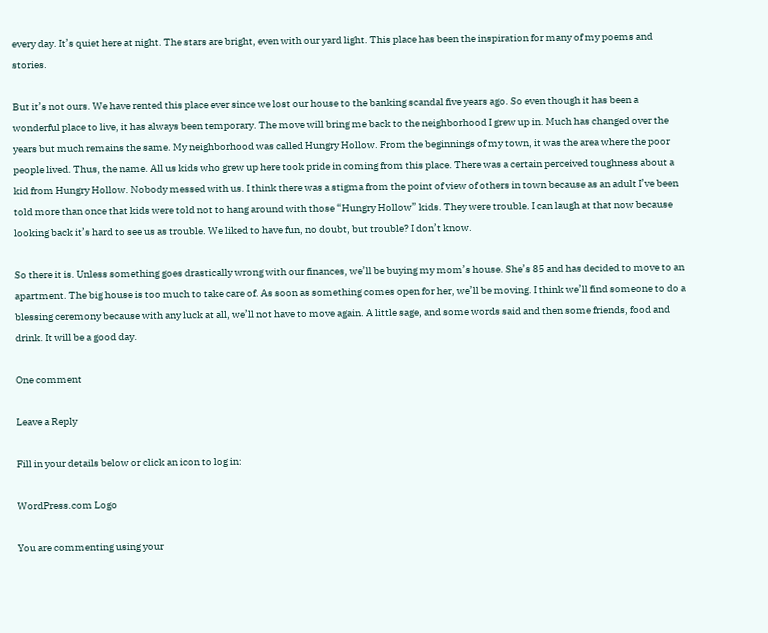every day. It’s quiet here at night. The stars are bright, even with our yard light. This place has been the inspiration for many of my poems and stories.

But it’s not ours. We have rented this place ever since we lost our house to the banking scandal five years ago. So even though it has been a wonderful place to live, it has always been temporary. The move will bring me back to the neighborhood I grew up in. Much has changed over the years but much remains the same. My neighborhood was called Hungry Hollow. From the beginnings of my town, it was the area where the poor people lived. Thus, the name. All us kids who grew up here took pride in coming from this place. There was a certain perceived toughness about a kid from Hungry Hollow. Nobody messed with us. I think there was a stigma from the point of view of others in town because as an adult I’ve been told more than once that kids were told not to hang around with those “Hungry Hollow” kids. They were trouble. I can laugh at that now because looking back it’s hard to see us as trouble. We liked to have fun, no doubt, but trouble? I don’t know.

So there it is. Unless something goes drastically wrong with our finances, we’ll be buying my mom’s house. She’s 85 and has decided to move to an apartment. The big house is too much to take care of. As soon as something comes open for her, we’ll be moving. I think we’ll find someone to do a blessing ceremony because with any luck at all, we’ll not have to move again. A little sage, and some words said and then some friends, food and drink. It will be a good day.

One comment

Leave a Reply

Fill in your details below or click an icon to log in:

WordPress.com Logo

You are commenting using your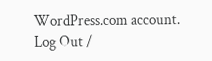WordPress.com account. Log Out /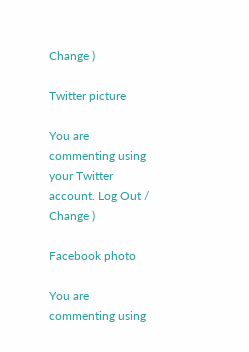Change )

Twitter picture

You are commenting using your Twitter account. Log Out /  Change )

Facebook photo

You are commenting using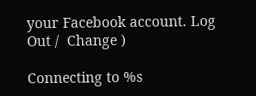your Facebook account. Log Out /  Change )

Connecting to %s